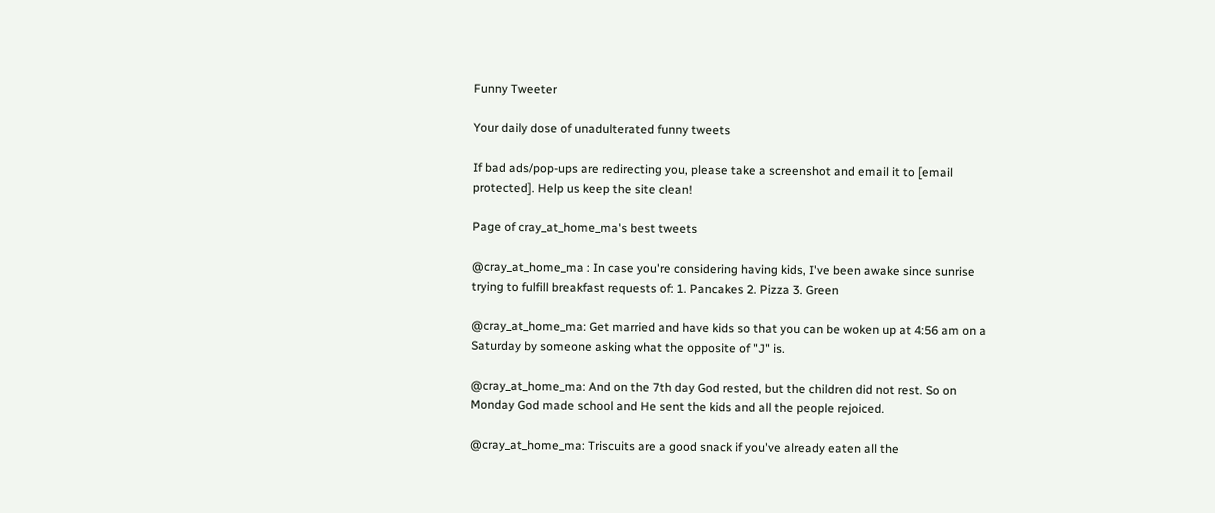Funny Tweeter

Your daily dose of unadulterated funny tweets

If bad ads/pop-ups are redirecting you, please take a screenshot and email it to [email protected]. Help us keep the site clean!

Page of cray_at_home_ma's best tweets

@cray_at_home_ma : In case you're considering having kids, I've been awake since sunrise trying to fulfill breakfast requests of: 1. Pancakes 2. Pizza 3. Green

@cray_at_home_ma: Get married and have kids so that you can be woken up at 4:56 am on a Saturday by someone asking what the opposite of "J" is.

@cray_at_home_ma: And on the 7th day God rested, but the children did not rest. So on Monday God made school and He sent the kids and all the people rejoiced.

@cray_at_home_ma: Triscuits are a good snack if you've already eaten all the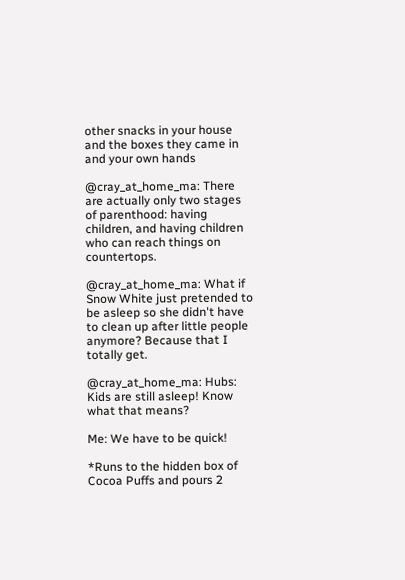other snacks in your house and the boxes they came in and your own hands

@cray_at_home_ma: There are actually only two stages of parenthood: having children, and having children who can reach things on countertops.

@cray_at_home_ma: What if Snow White just pretended to be asleep so she didn't have to clean up after little people anymore? Because that I totally get.

@cray_at_home_ma: Hubs: Kids are still asleep! Know what that means?

Me: We have to be quick!

*Runs to the hidden box of Cocoa Puffs and pours 2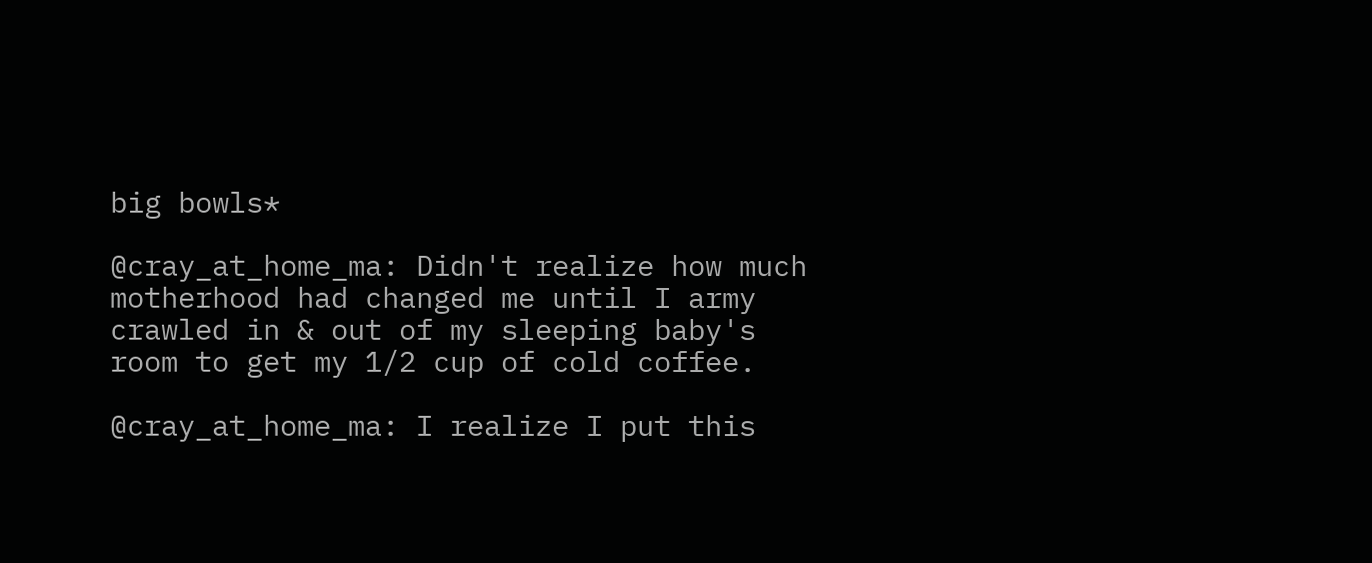big bowls*

@cray_at_home_ma: Didn't realize how much motherhood had changed me until I army crawled in & out of my sleeping baby's room to get my 1/2 cup of cold coffee.

@cray_at_home_ma: I realize I put this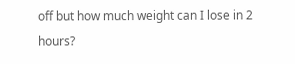off but how much weight can I lose in 2 hours?